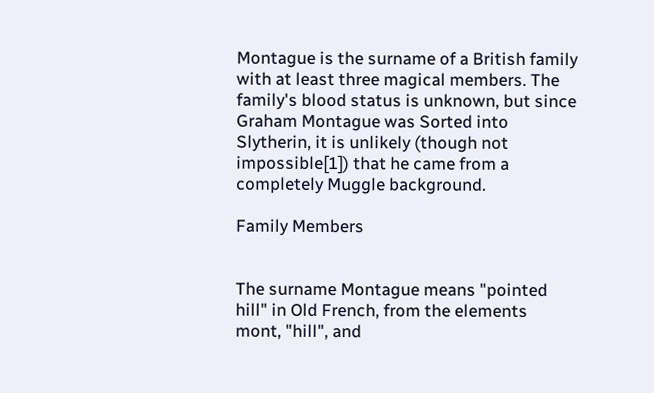Montague is the surname of a British family with at least three magical members. The family's blood status is unknown, but since Graham Montague was Sorted into Slytherin, it is unlikely (though not impossible[1]) that he came from a completely Muggle background.

Family Members


The surname Montague means "pointed hill" in Old French, from the elements mont, "hill", and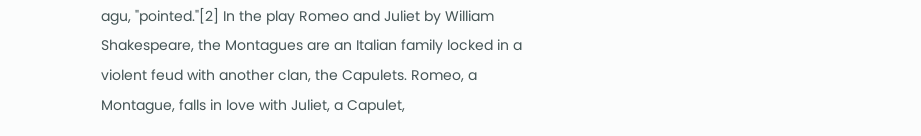agu, "pointed."[2] In the play Romeo and Juliet by William Shakespeare, the Montagues are an Italian family locked in a violent feud with another clan, the Capulets. Romeo, a Montague, falls in love with Juliet, a Capulet,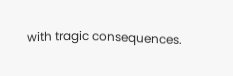with tragic consequences.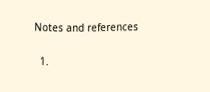Notes and references

  1.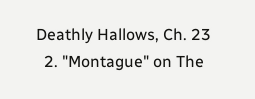Deathly Hallows, Ch. 23
  2. "Montague" on The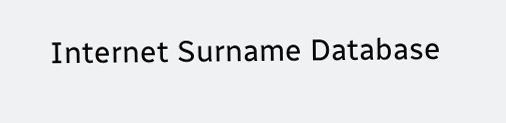Internet Surname Database